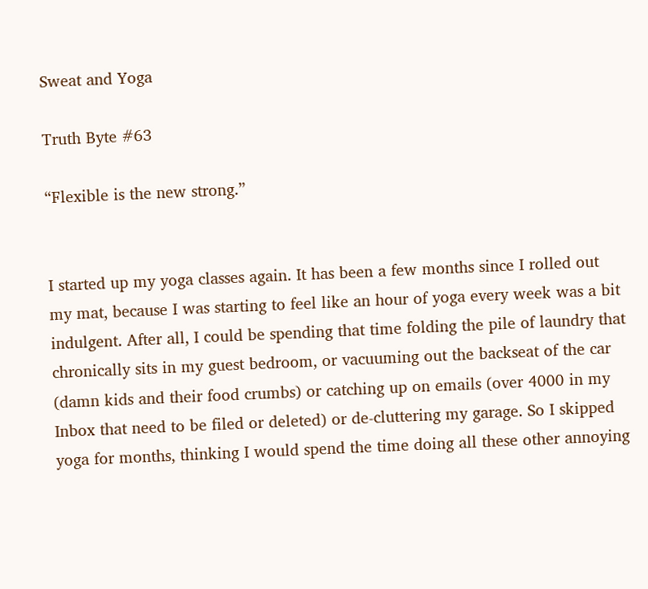Sweat and Yoga

Truth Byte #63

“Flexible is the new strong.”


I started up my yoga classes again. It has been a few months since I rolled out my mat, because I was starting to feel like an hour of yoga every week was a bit indulgent. After all, I could be spending that time folding the pile of laundry that chronically sits in my guest bedroom, or vacuuming out the backseat of the car (damn kids and their food crumbs) or catching up on emails (over 4000 in my Inbox that need to be filed or deleted) or de-cluttering my garage. So I skipped yoga for months, thinking I would spend the time doing all these other annoying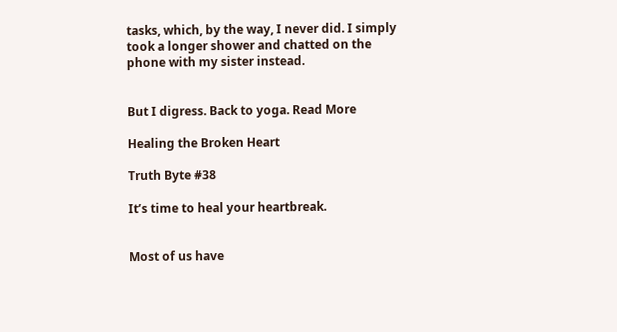tasks, which, by the way, I never did. I simply took a longer shower and chatted on the phone with my sister instead.


But I digress. Back to yoga. Read More

Healing the Broken Heart

Truth Byte #38

It’s time to heal your heartbreak.


Most of us have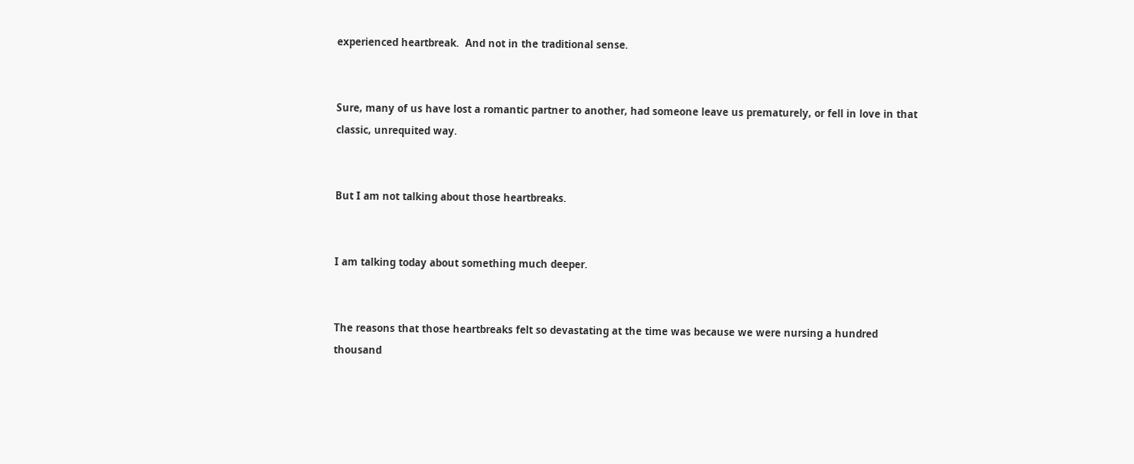experienced heartbreak.  And not in the traditional sense.


Sure, many of us have lost a romantic partner to another, had someone leave us prematurely, or fell in love in that classic, unrequited way.


But I am not talking about those heartbreaks.


I am talking today about something much deeper.


The reasons that those heartbreaks felt so devastating at the time was because we were nursing a hundred thousand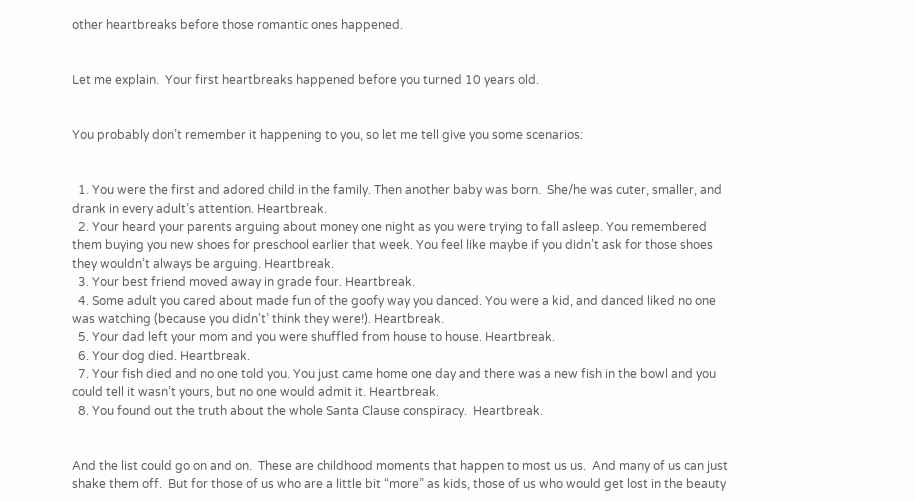other heartbreaks before those romantic ones happened.


Let me explain.  Your first heartbreaks happened before you turned 10 years old.


You probably don’t remember it happening to you, so let me tell give you some scenarios:


  1. You were the first and adored child in the family. Then another baby was born.  She/he was cuter, smaller, and drank in every adult’s attention. Heartbreak.
  2. Your heard your parents arguing about money one night as you were trying to fall asleep. You remembered them buying you new shoes for preschool earlier that week. You feel like maybe if you didn’t ask for those shoes they wouldn’t always be arguing. Heartbreak.
  3. Your best friend moved away in grade four. Heartbreak.
  4. Some adult you cared about made fun of the goofy way you danced. You were a kid, and danced liked no one was watching (because you didn’t’ think they were!). Heartbreak.
  5. Your dad left your mom and you were shuffled from house to house. Heartbreak.
  6. Your dog died. Heartbreak.
  7. Your fish died and no one told you. You just came home one day and there was a new fish in the bowl and you could tell it wasn’t yours, but no one would admit it. Heartbreak.
  8. You found out the truth about the whole Santa Clause conspiracy.  Heartbreak.


And the list could go on and on.  These are childhood moments that happen to most us us.  And many of us can just shake them off.  But for those of us who are a little bit “more” as kids, those of us who would get lost in the beauty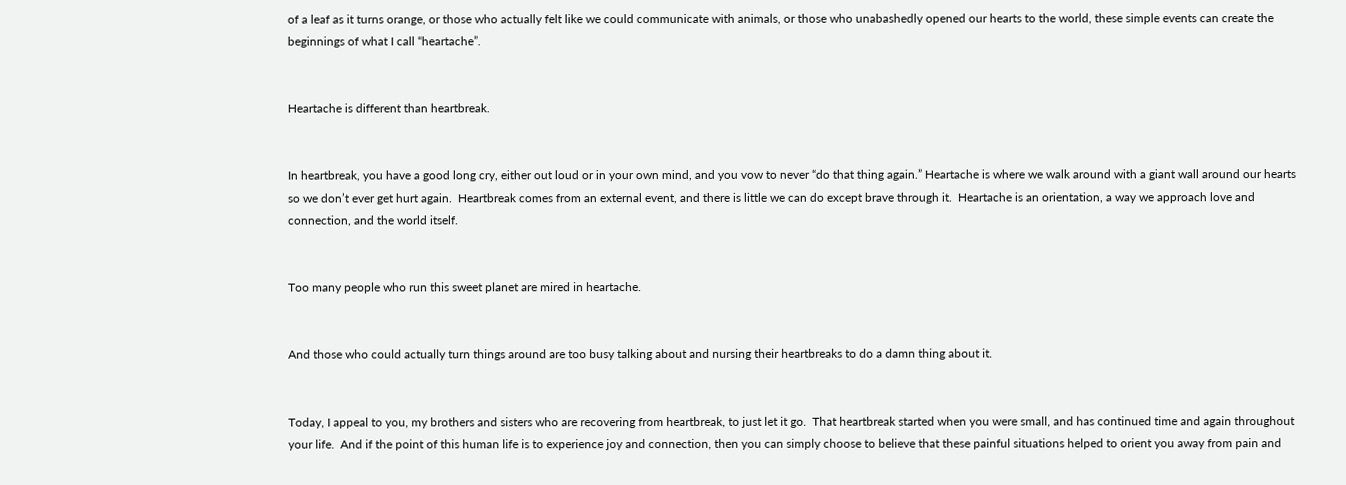of a leaf as it turns orange, or those who actually felt like we could communicate with animals, or those who unabashedly opened our hearts to the world, these simple events can create the beginnings of what I call “heartache”.


Heartache is different than heartbreak.


In heartbreak, you have a good long cry, either out loud or in your own mind, and you vow to never “do that thing again.” Heartache is where we walk around with a giant wall around our hearts so we don’t ever get hurt again.  Heartbreak comes from an external event, and there is little we can do except brave through it.  Heartache is an orientation, a way we approach love and connection, and the world itself.


Too many people who run this sweet planet are mired in heartache.


And those who could actually turn things around are too busy talking about and nursing their heartbreaks to do a damn thing about it.


Today, I appeal to you, my brothers and sisters who are recovering from heartbreak, to just let it go.  That heartbreak started when you were small, and has continued time and again throughout your life.  And if the point of this human life is to experience joy and connection, then you can simply choose to believe that these painful situations helped to orient you away from pain and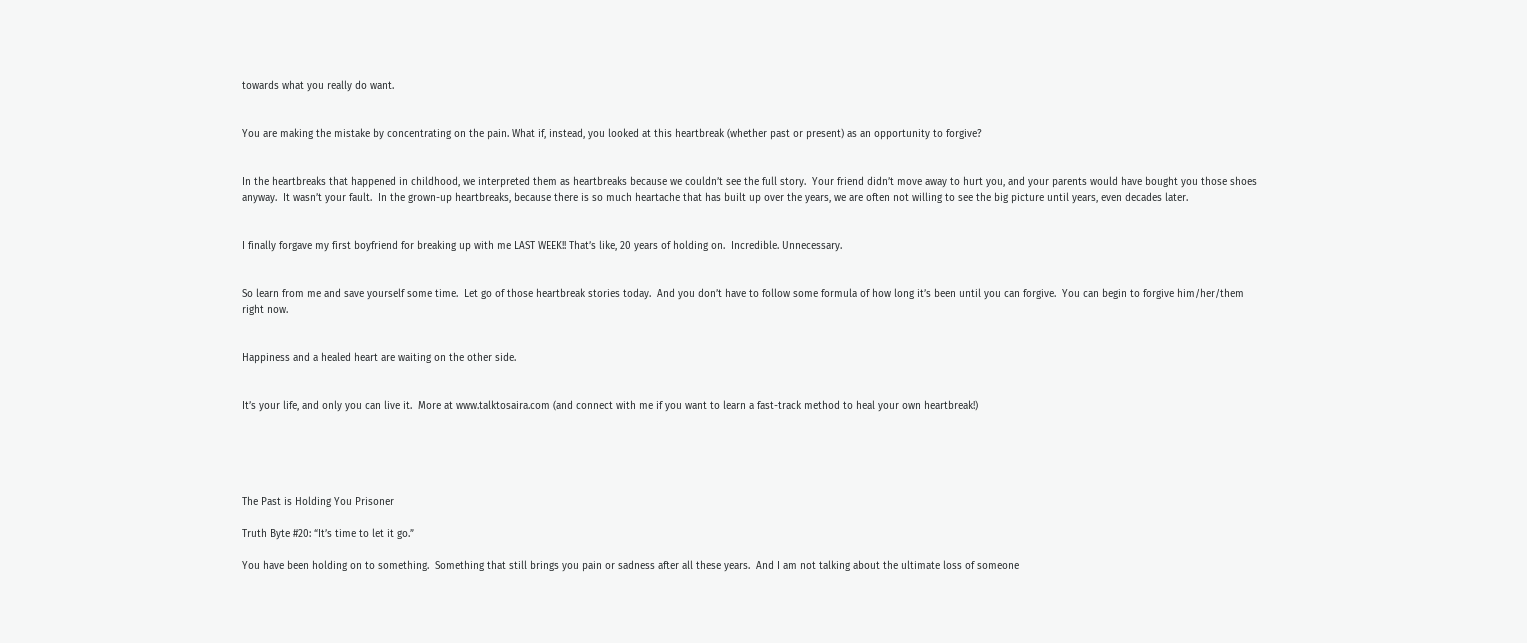towards what you really do want.


You are making the mistake by concentrating on the pain. What if, instead, you looked at this heartbreak (whether past or present) as an opportunity to forgive?


In the heartbreaks that happened in childhood, we interpreted them as heartbreaks because we couldn’t see the full story.  Your friend didn’t move away to hurt you, and your parents would have bought you those shoes anyway.  It wasn’t your fault.  In the grown-up heartbreaks, because there is so much heartache that has built up over the years, we are often not willing to see the big picture until years, even decades later.


I finally forgave my first boyfriend for breaking up with me LAST WEEK!! That’s like, 20 years of holding on.  Incredible. Unnecessary.


So learn from me and save yourself some time.  Let go of those heartbreak stories today.  And you don’t have to follow some formula of how long it’s been until you can forgive.  You can begin to forgive him/her/them right now.


Happiness and a healed heart are waiting on the other side.


It’s your life, and only you can live it.  More at www.talktosaira.com (and connect with me if you want to learn a fast-track method to heal your own heartbreak!)





The Past is Holding You Prisoner

Truth Byte #20: “It’s time to let it go.”

You have been holding on to something.  Something that still brings you pain or sadness after all these years.  And I am not talking about the ultimate loss of someone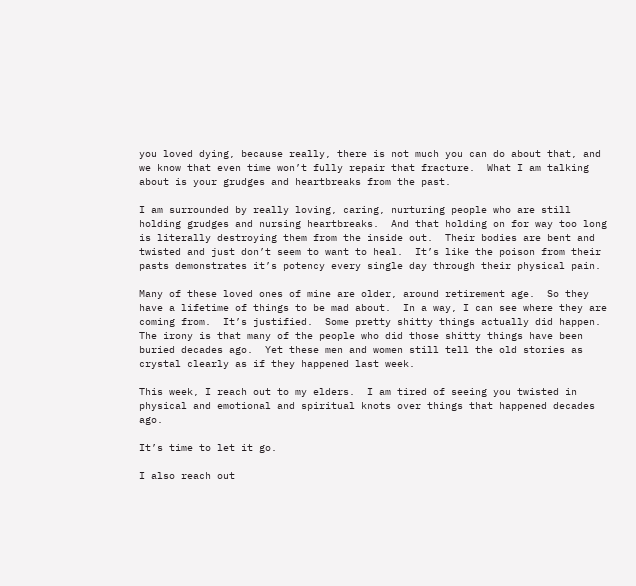you loved dying, because really, there is not much you can do about that, and we know that even time won’t fully repair that fracture.  What I am talking about is your grudges and heartbreaks from the past.

I am surrounded by really loving, caring, nurturing people who are still holding grudges and nursing heartbreaks.  And that holding on for way too long is literally destroying them from the inside out.  Their bodies are bent and twisted and just don’t seem to want to heal.  It’s like the poison from their pasts demonstrates it’s potency every single day through their physical pain.

Many of these loved ones of mine are older, around retirement age.  So they have a lifetime of things to be mad about.  In a way, I can see where they are coming from.  It’s justified.  Some pretty shitty things actually did happen.  The irony is that many of the people who did those shitty things have been buried decades ago.  Yet these men and women still tell the old stories as crystal clearly as if they happened last week.

This week, I reach out to my elders.  I am tired of seeing you twisted in physical and emotional and spiritual knots over things that happened decades ago.

It’s time to let it go.

I also reach out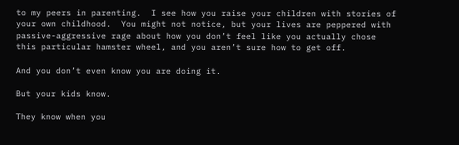to my peers in parenting.  I see how you raise your children with stories of your own childhood.  You might not notice, but your lives are peppered with passive-aggressive rage about how you don’t feel like you actually chose this particular hamster wheel, and you aren’t sure how to get off.

And you don’t even know you are doing it.

But your kids know.

They know when you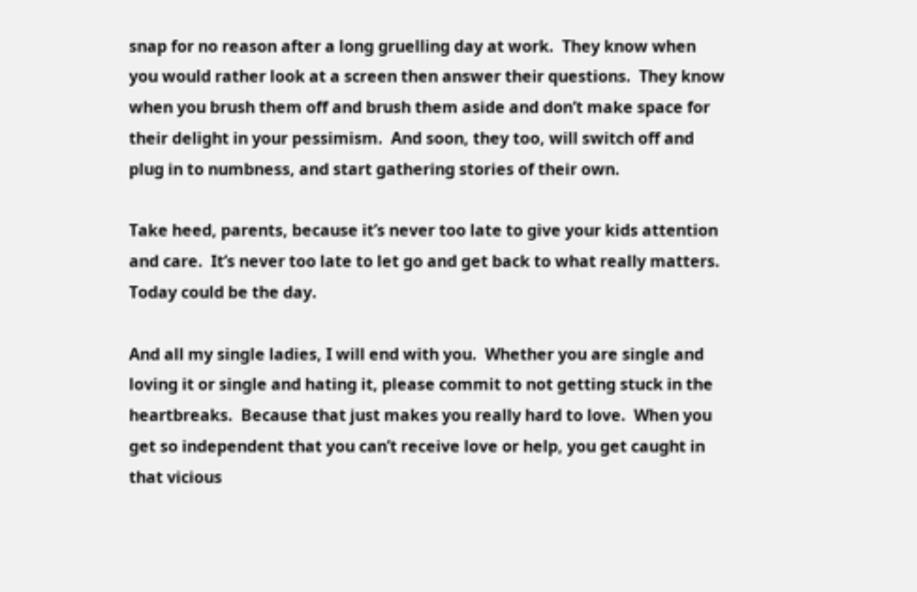snap for no reason after a long gruelling day at work.  They know when you would rather look at a screen then answer their questions.  They know when you brush them off and brush them aside and don’t make space for their delight in your pessimism.  And soon, they too, will switch off and plug in to numbness, and start gathering stories of their own.

Take heed, parents, because it’s never too late to give your kids attention and care.  It’s never too late to let go and get back to what really matters.  Today could be the day.

And all my single ladies, I will end with you.  Whether you are single and loving it or single and hating it, please commit to not getting stuck in the heartbreaks.  Because that just makes you really hard to love.  When you get so independent that you can’t receive love or help, you get caught in that vicious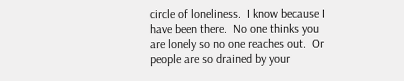circle of loneliness.  I know because I have been there.  No one thinks you are lonely so no one reaches out.  Or people are so drained by your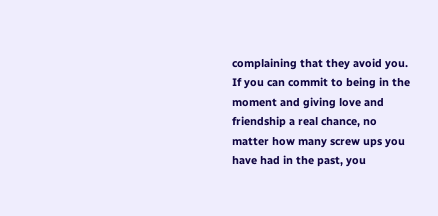complaining that they avoid you.  If you can commit to being in the moment and giving love and friendship a real chance, no matter how many screw ups you have had in the past, you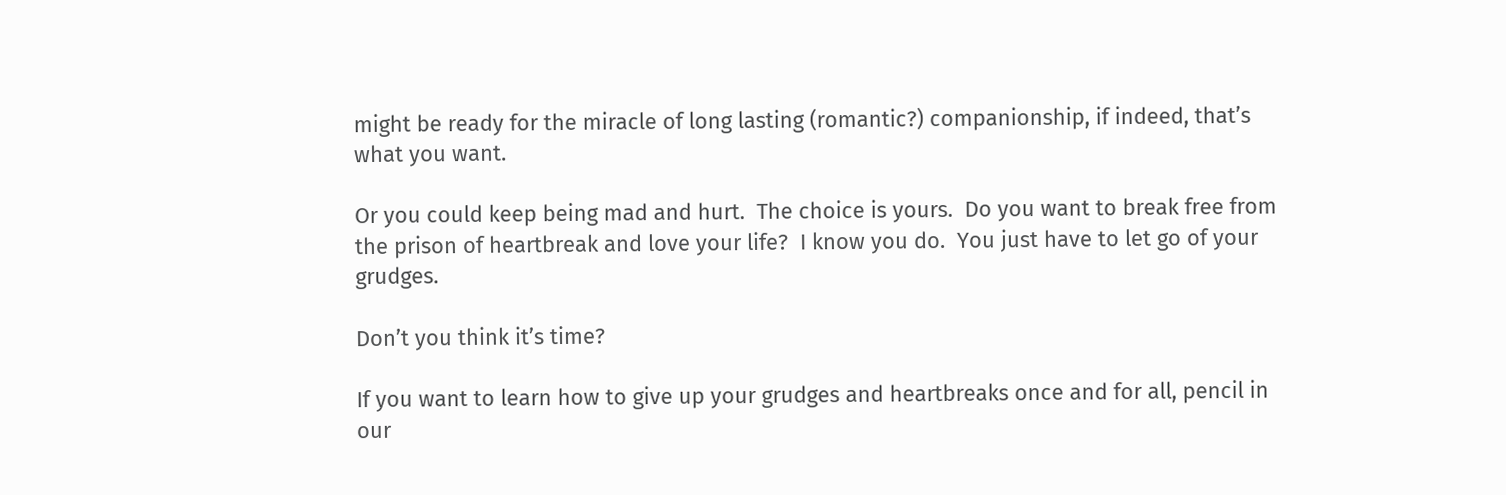might be ready for the miracle of long lasting (romantic?) companionship, if indeed, that’s what you want.

Or you could keep being mad and hurt.  The choice is yours.  Do you want to break free from the prison of heartbreak and love your life?  I know you do.  You just have to let go of your grudges.

Don’t you think it’s time?

If you want to learn how to give up your grudges and heartbreaks once and for all, pencil in our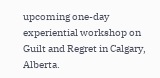upcoming one-day experiential workshop on Guilt and Regret in Calgary, Alberta.